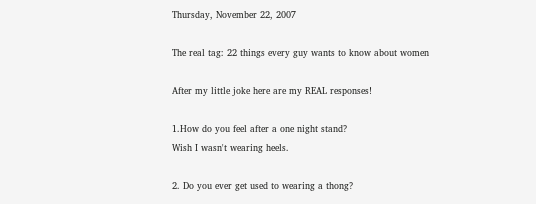Thursday, November 22, 2007

The real tag: 22 things every guy wants to know about women

After my little joke here are my REAL responses!

1.How do you feel after a one night stand?
Wish I wasn't wearing heels.

2. Do you ever get used to wearing a thong?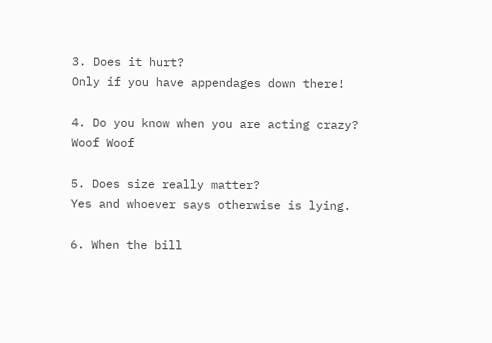3. Does it hurt?
Only if you have appendages down there!

4. Do you know when you are acting crazy?
Woof Woof

5. Does size really matter?
Yes and whoever says otherwise is lying.

6. When the bill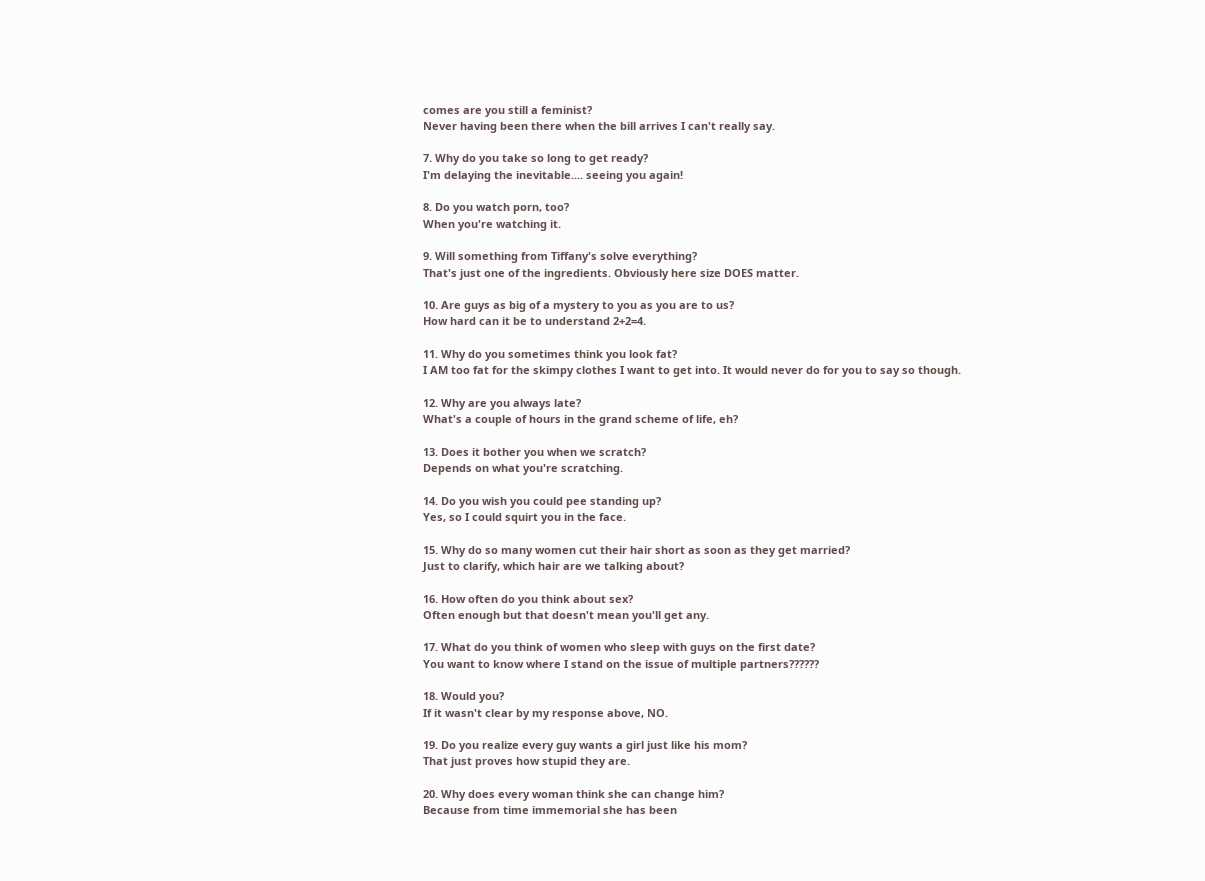comes are you still a feminist?
Never having been there when the bill arrives I can't really say.

7. Why do you take so long to get ready?
I'm delaying the inevitable.... seeing you again!

8. Do you watch porn, too?
When you're watching it.

9. Will something from Tiffany's solve everything?
That's just one of the ingredients. Obviously here size DOES matter.

10. Are guys as big of a mystery to you as you are to us?
How hard can it be to understand 2+2=4.

11. Why do you sometimes think you look fat?
I AM too fat for the skimpy clothes I want to get into. It would never do for you to say so though.

12. Why are you always late?
What's a couple of hours in the grand scheme of life, eh?

13. Does it bother you when we scratch?
Depends on what you're scratching.

14. Do you wish you could pee standing up?
Yes, so I could squirt you in the face.

15. Why do so many women cut their hair short as soon as they get married?
Just to clarify, which hair are we talking about?

16. How often do you think about sex?
Often enough but that doesn't mean you'll get any.

17. What do you think of women who sleep with guys on the first date?
You want to know where I stand on the issue of multiple partners??????

18. Would you?
If it wasn't clear by my response above, NO.

19. Do you realize every guy wants a girl just like his mom?
That just proves how stupid they are.

20. Why does every woman think she can change him?
Because from time immemorial she has been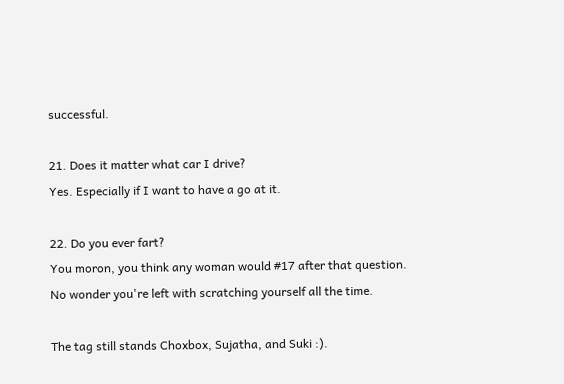successful.

21. Does it matter what car I drive?
Yes. Especially if I want to have a go at it.

22. Do you ever fart?
You moron, you think any woman would #17 after that question. No wonder you're left with scratching yourself all the time.

The tag still stands Choxbox, Sujatha, and Suki :).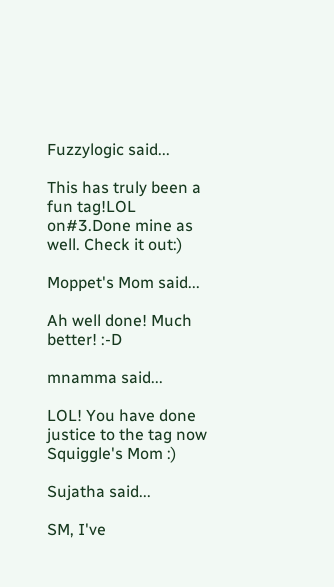Fuzzylogic said...

This has truly been a fun tag!LOL on#3.Done mine as well. Check it out:)

Moppet's Mom said...

Ah well done! Much better! :-D

mnamma said...

LOL! You have done justice to the tag now Squiggle's Mom :)

Sujatha said...

SM, I've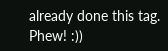already done this tag. Phew! :))